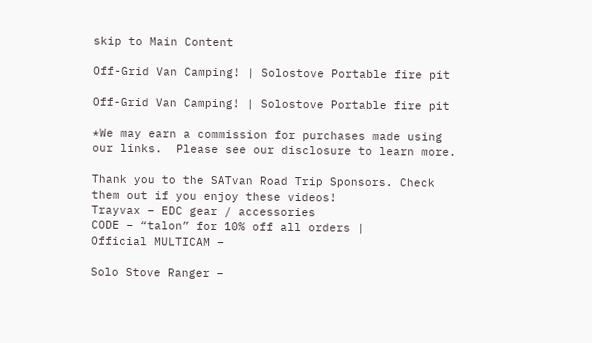skip to Main Content

Off-Grid Van Camping! | Solostove Portable fire pit

Off-Grid Van Camping! | Solostove Portable fire pit

*We may earn a commission for purchases made using our links.  Please see our disclosure to learn more.

Thank you to the SATvan Road Trip Sponsors. Check them out if you enjoy these videos!
Trayvax – EDC gear / accessories
CODE – “talon” for 10% off all orders |
Official MULTICAM –

Solo Stove Ranger –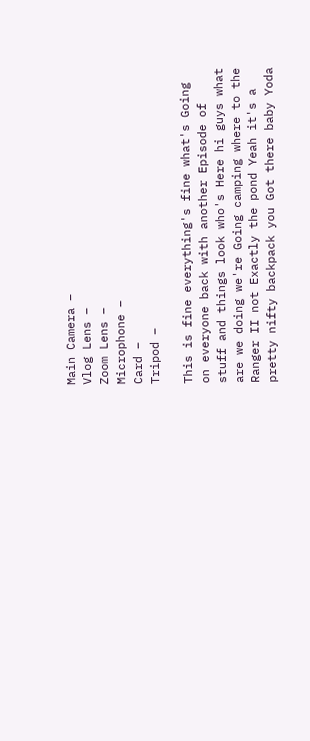Main Camera –
Vlog Lens –
Zoom Lens –
Microphone –
Card –
Tripod –

This is fine everything's fine what's Going on everyone back with another Episode of stuff and things look who's Here hi guys what are we doing we're Going camping where to the Ranger II not Exactly the pond Yeah it's a pretty nifty backpack you Got there baby Yoda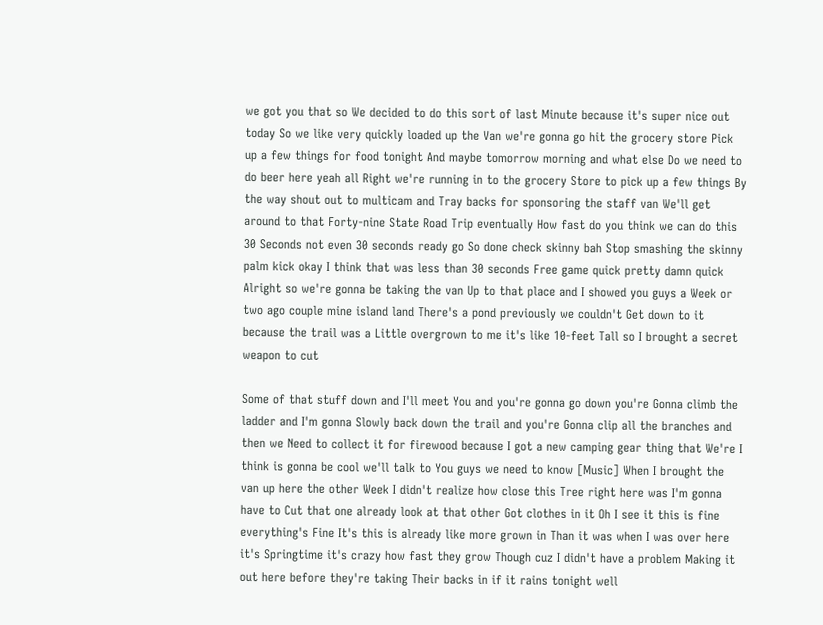we got you that so We decided to do this sort of last Minute because it's super nice out today So we like very quickly loaded up the Van we're gonna go hit the grocery store Pick up a few things for food tonight And maybe tomorrow morning and what else Do we need to do beer here yeah all Right we're running in to the grocery Store to pick up a few things By the way shout out to multicam and Tray backs for sponsoring the staff van We'll get around to that Forty-nine State Road Trip eventually How fast do you think we can do this 30 Seconds not even 30 seconds ready go So done check skinny bah Stop smashing the skinny palm kick okay I think that was less than 30 seconds Free game quick pretty damn quick Alright so we're gonna be taking the van Up to that place and I showed you guys a Week or two ago couple mine island land There's a pond previously we couldn't Get down to it because the trail was a Little overgrown to me it's like 10-feet Tall so I brought a secret weapon to cut

Some of that stuff down and I'll meet You and you're gonna go down you're Gonna climb the ladder and I'm gonna Slowly back down the trail and you're Gonna clip all the branches and then we Need to collect it for firewood because I got a new camping gear thing that We're I think is gonna be cool we'll talk to You guys we need to know [Music] When I brought the van up here the other Week I didn't realize how close this Tree right here was I'm gonna have to Cut that one already look at that other Got clothes in it Oh I see it this is fine everything's Fine It's this is already like more grown in Than it was when I was over here it's Springtime it's crazy how fast they grow Though cuz I didn't have a problem Making it out here before they're taking Their backs in if it rains tonight well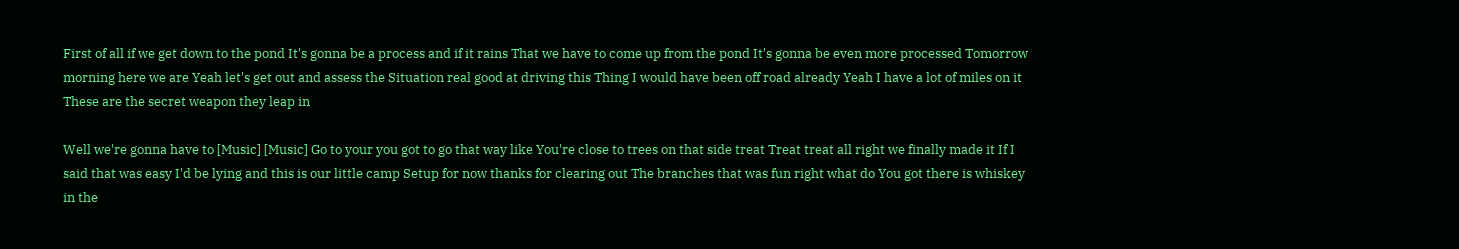First of all if we get down to the pond It's gonna be a process and if it rains That we have to come up from the pond It's gonna be even more processed Tomorrow morning here we are Yeah let's get out and assess the Situation real good at driving this Thing I would have been off road already Yeah I have a lot of miles on it These are the secret weapon they leap in

Well we're gonna have to [Music] [Music] Go to your you got to go that way like You're close to trees on that side treat Treat treat all right we finally made it If I said that was easy I'd be lying and this is our little camp Setup for now thanks for clearing out The branches that was fun right what do You got there is whiskey in the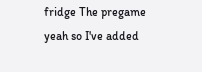fridge The pregame yeah so I've added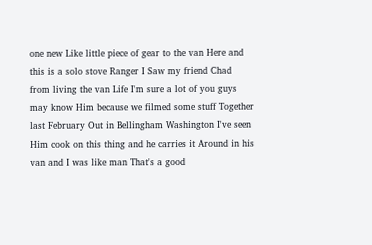one new Like little piece of gear to the van Here and this is a solo stove Ranger I Saw my friend Chad from living the van Life I'm sure a lot of you guys may know Him because we filmed some stuff Together last February Out in Bellingham Washington I've seen Him cook on this thing and he carries it Around in his van and I was like man That's a good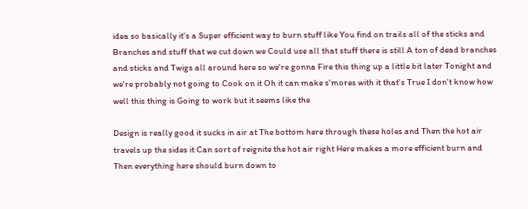idea so basically it's a Super efficient way to burn stuff like You find on trails all of the sticks and Branches and stuff that we cut down we Could use all that stuff there is still A ton of dead branches and sticks and Twigs all around here so we're gonna Fire this thing up a little bit later Tonight and we're probably not going to Cook on it Oh it can make s'mores with it that's True I don't know how well this thing is Going to work but it seems like the

Design is really good it sucks in air at The bottom here through these holes and Then the hot air travels up the sides it Can sort of reignite the hot air right Here makes a more efficient burn and Then everything here should burn down to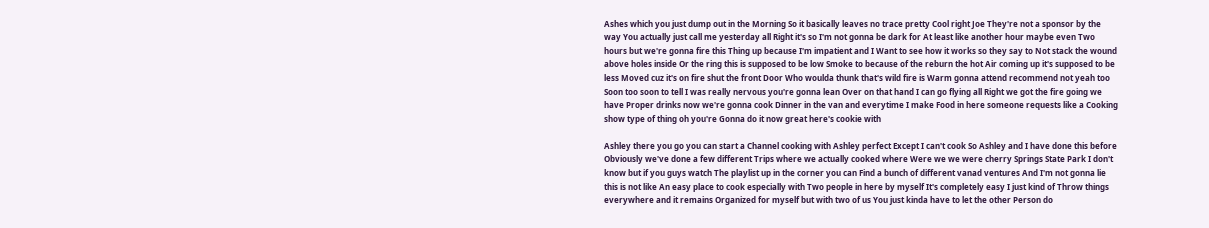Ashes which you just dump out in the Morning So it basically leaves no trace pretty Cool right Joe They're not a sponsor by the way You actually just call me yesterday all Right it's so I'm not gonna be dark for At least like another hour maybe even Two hours but we're gonna fire this Thing up because I'm impatient and I Want to see how it works so they say to Not stack the wound above holes inside Or the ring this is supposed to be low Smoke to because of the reburn the hot Air coming up it's supposed to be less Moved cuz it's on fire shut the front Door Who woulda thunk that's wild fire is Warm gonna attend recommend not yeah too Soon too soon to tell I was really nervous you're gonna lean Over on that hand I can go flying all Right we got the fire going we have Proper drinks now we're gonna cook Dinner in the van and everytime I make Food in here someone requests like a Cooking show type of thing oh you're Gonna do it now great here's cookie with

Ashley there you go you can start a Channel cooking with Ashley perfect Except I can't cook So Ashley and I have done this before Obviously we've done a few different Trips where we actually cooked where Were we we were cherry Springs State Park I don't know but if you guys watch The playlist up in the corner you can Find a bunch of different vanad ventures And I'm not gonna lie this is not like An easy place to cook especially with Two people in here by myself It's completely easy I just kind of Throw things everywhere and it remains Organized for myself but with two of us You just kinda have to let the other Person do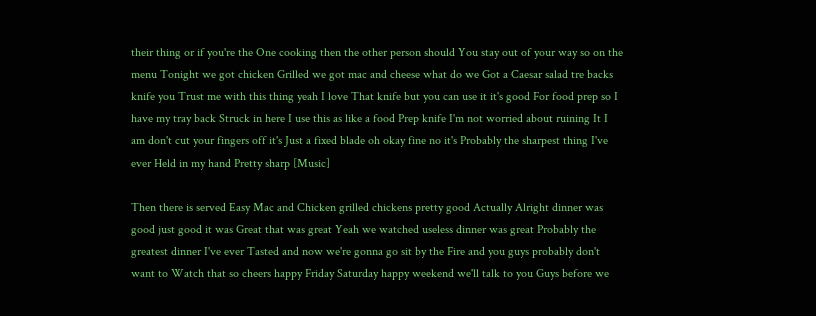their thing or if you're the One cooking then the other person should You stay out of your way so on the menu Tonight we got chicken Grilled we got mac and cheese what do we Got a Caesar salad tre backs knife you Trust me with this thing yeah I love That knife but you can use it it's good For food prep so I have my tray back Struck in here I use this as like a food Prep knife I'm not worried about ruining It I am don't cut your fingers off it's Just a fixed blade oh okay fine no it's Probably the sharpest thing I've ever Held in my hand Pretty sharp [Music]

Then there is served Easy Mac and Chicken grilled chickens pretty good Actually Alright dinner was good just good it was Great that was great Yeah we watched useless dinner was great Probably the greatest dinner I've ever Tasted and now we're gonna go sit by the Fire and you guys probably don't want to Watch that so cheers happy Friday Saturday happy weekend we'll talk to you Guys before we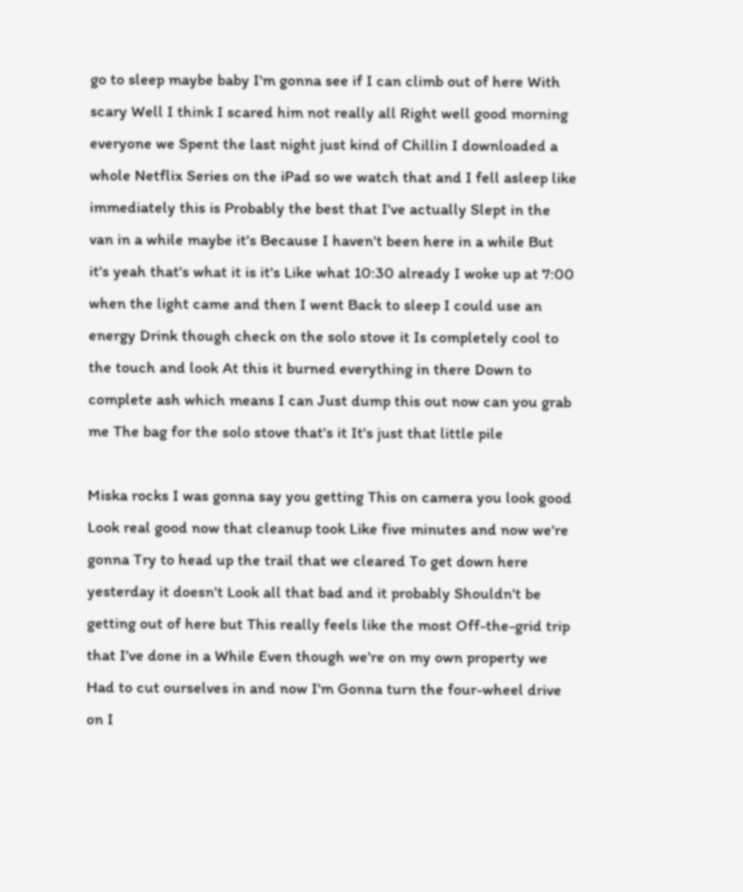go to sleep maybe baby I'm gonna see if I can climb out of here With scary Well I think I scared him not really all Right well good morning everyone we Spent the last night just kind of Chillin I downloaded a whole Netflix Series on the iPad so we watch that and I fell asleep like immediately this is Probably the best that I've actually Slept in the van in a while maybe it's Because I haven't been here in a while But it's yeah that's what it is it's Like what 10:30 already I woke up at 7:00 when the light came and then I went Back to sleep I could use an energy Drink though check on the solo stove it Is completely cool to the touch and look At this it burned everything in there Down to complete ash which means I can Just dump this out now can you grab me The bag for the solo stove that's it It's just that little pile

Miska rocks I was gonna say you getting This on camera you look good Look real good now that cleanup took Like five minutes and now we're gonna Try to head up the trail that we cleared To get down here yesterday it doesn't Look all that bad and it probably Shouldn't be getting out of here but This really feels like the most Off-the-grid trip that I've done in a While Even though we're on my own property we Had to cut ourselves in and now I'm Gonna turn the four-wheel drive on I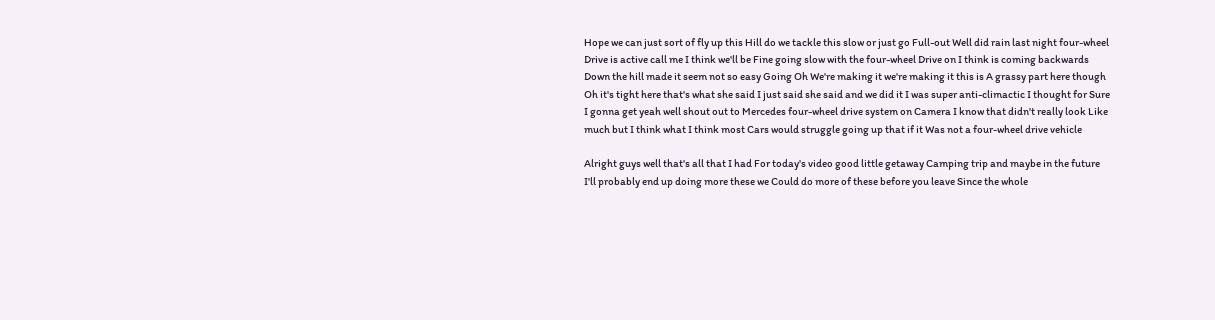Hope we can just sort of fly up this Hill do we tackle this slow or just go Full-out Well did rain last night four-wheel Drive is active call me I think we'll be Fine going slow with the four-wheel Drive on I think is coming backwards Down the hill made it seem not so easy Going Oh We're making it we're making it this is A grassy part here though Oh it's tight here that's what she said I just said she said and we did it I was super anti-climactic I thought for Sure I gonna get yeah well shout out to Mercedes four-wheel drive system on Camera I know that didn't really look Like much but I think what I think most Cars would struggle going up that if it Was not a four-wheel drive vehicle

Alright guys well that's all that I had For today's video good little getaway Camping trip and maybe in the future I'll probably end up doing more these we Could do more of these before you leave Since the whole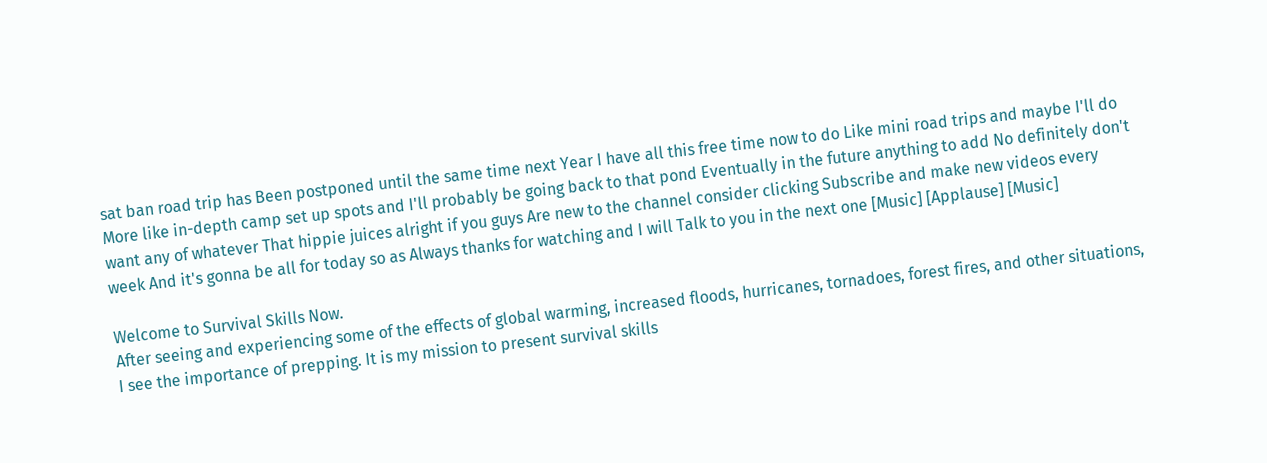sat ban road trip has Been postponed until the same time next Year I have all this free time now to do Like mini road trips and maybe I'll do More like in-depth camp set up spots and I'll probably be going back to that pond Eventually in the future anything to add No definitely don't want any of whatever That hippie juices alright if you guys Are new to the channel consider clicking Subscribe and make new videos every week And it's gonna be all for today so as Always thanks for watching and I will Talk to you in the next one [Music] [Applause] [Music]

Welcome to Survival Skills Now.
After seeing and experiencing some of the effects of global warming, increased floods, hurricanes, tornadoes, forest fires, and other situations, I see the importance of prepping. It is my mission to present survival skills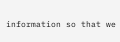information so that we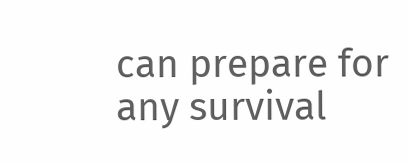can prepare for any survival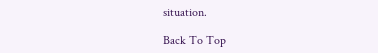situation.

Back To Top